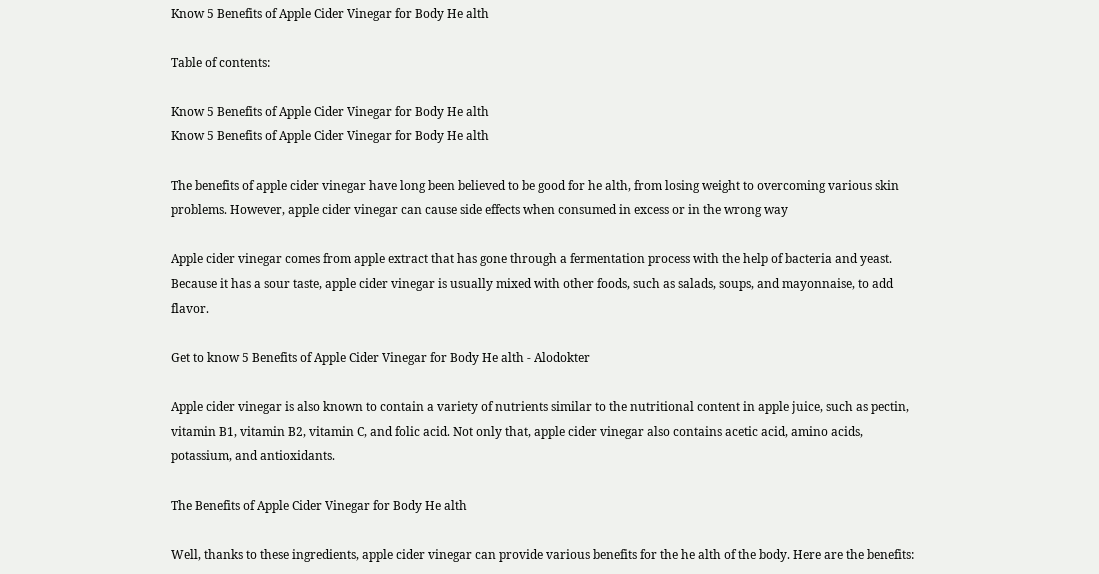Know 5 Benefits of Apple Cider Vinegar for Body He alth

Table of contents:

Know 5 Benefits of Apple Cider Vinegar for Body He alth
Know 5 Benefits of Apple Cider Vinegar for Body He alth

The benefits of apple cider vinegar have long been believed to be good for he alth, from losing weight to overcoming various skin problems. However, apple cider vinegar can cause side effects when consumed in excess or in the wrong way

Apple cider vinegar comes from apple extract that has gone through a fermentation process with the help of bacteria and yeast. Because it has a sour taste, apple cider vinegar is usually mixed with other foods, such as salads, soups, and mayonnaise, to add flavor.

Get to know 5 Benefits of Apple Cider Vinegar for Body He alth - Alodokter

Apple cider vinegar is also known to contain a variety of nutrients similar to the nutritional content in apple juice, such as pectin, vitamin B1, vitamin B2, vitamin C, and folic acid. Not only that, apple cider vinegar also contains acetic acid, amino acids, potassium, and antioxidants.

The Benefits of Apple Cider Vinegar for Body He alth

Well, thanks to these ingredients, apple cider vinegar can provide various benefits for the he alth of the body. Here are the benefits: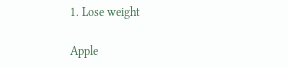1. Lose weight

Apple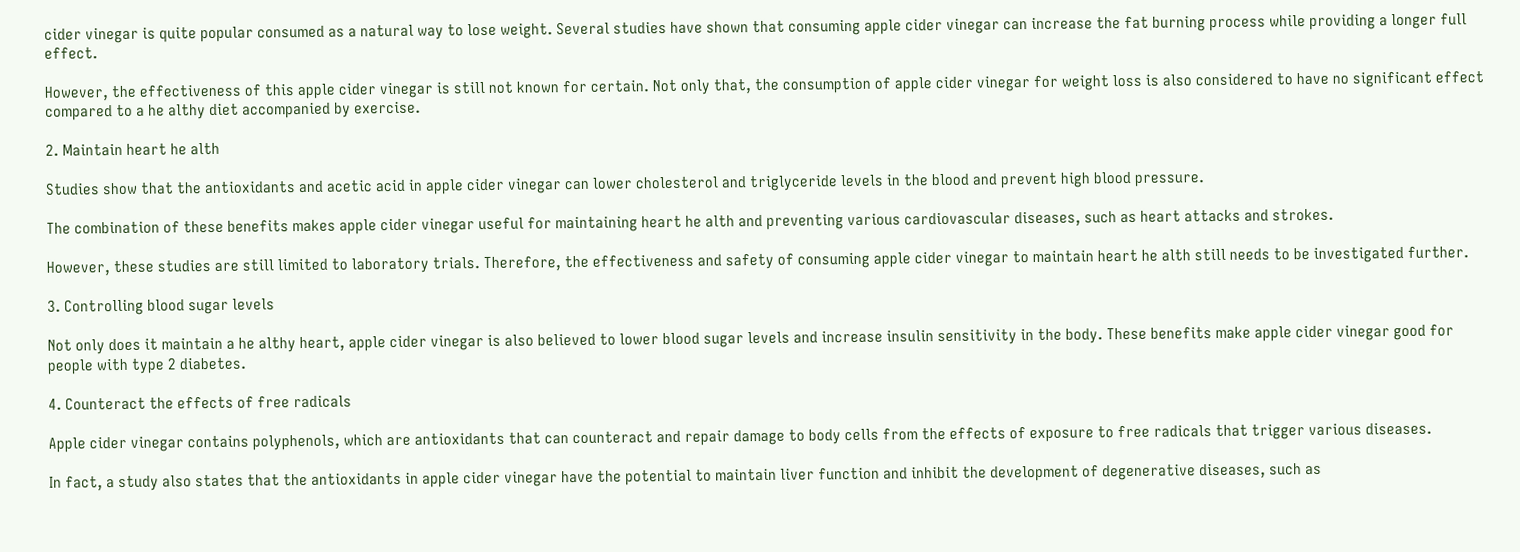cider vinegar is quite popular consumed as a natural way to lose weight. Several studies have shown that consuming apple cider vinegar can increase the fat burning process while providing a longer full effect.

However, the effectiveness of this apple cider vinegar is still not known for certain. Not only that, the consumption of apple cider vinegar for weight loss is also considered to have no significant effect compared to a he althy diet accompanied by exercise.

2. Maintain heart he alth

Studies show that the antioxidants and acetic acid in apple cider vinegar can lower cholesterol and triglyceride levels in the blood and prevent high blood pressure.

The combination of these benefits makes apple cider vinegar useful for maintaining heart he alth and preventing various cardiovascular diseases, such as heart attacks and strokes.

However, these studies are still limited to laboratory trials. Therefore, the effectiveness and safety of consuming apple cider vinegar to maintain heart he alth still needs to be investigated further.

3. Controlling blood sugar levels

Not only does it maintain a he althy heart, apple cider vinegar is also believed to lower blood sugar levels and increase insulin sensitivity in the body. These benefits make apple cider vinegar good for people with type 2 diabetes.

4. Counteract the effects of free radicals

Apple cider vinegar contains polyphenols, which are antioxidants that can counteract and repair damage to body cells from the effects of exposure to free radicals that trigger various diseases.

In fact, a study also states that the antioxidants in apple cider vinegar have the potential to maintain liver function and inhibit the development of degenerative diseases, such as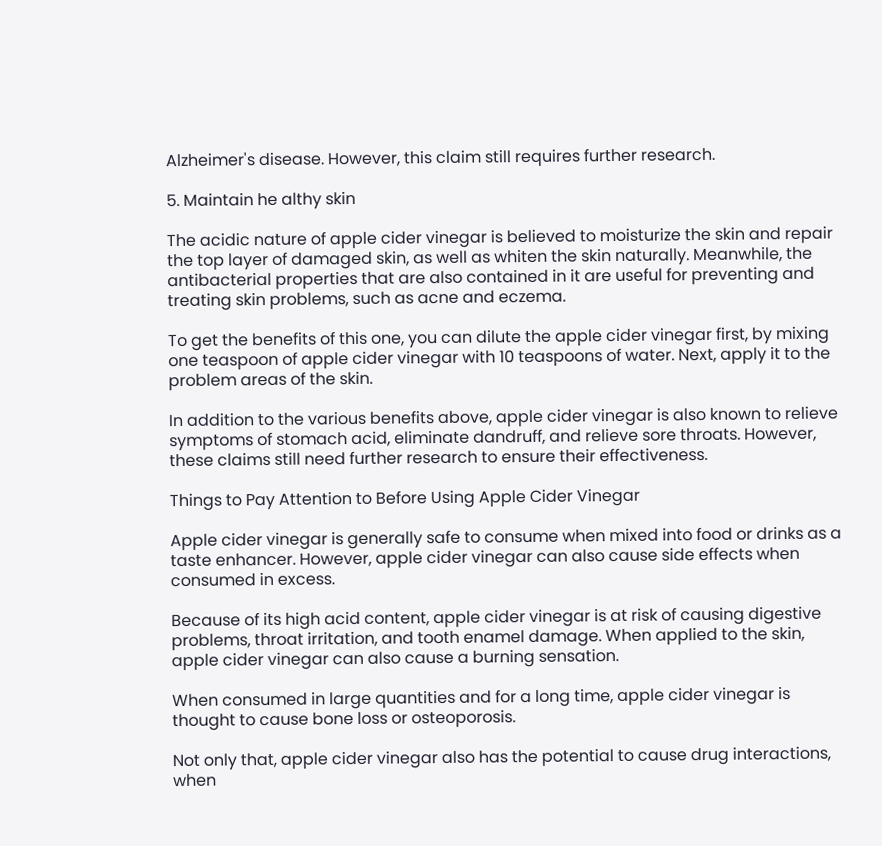Alzheimer's disease. However, this claim still requires further research.

5. Maintain he althy skin

The acidic nature of apple cider vinegar is believed to moisturize the skin and repair the top layer of damaged skin, as well as whiten the skin naturally. Meanwhile, the antibacterial properties that are also contained in it are useful for preventing and treating skin problems, such as acne and eczema.

To get the benefits of this one, you can dilute the apple cider vinegar first, by mixing one teaspoon of apple cider vinegar with 10 teaspoons of water. Next, apply it to the problem areas of the skin.

In addition to the various benefits above, apple cider vinegar is also known to relieve symptoms of stomach acid, eliminate dandruff, and relieve sore throats. However, these claims still need further research to ensure their effectiveness.

Things to Pay Attention to Before Using Apple Cider Vinegar

Apple cider vinegar is generally safe to consume when mixed into food or drinks as a taste enhancer. However, apple cider vinegar can also cause side effects when consumed in excess.

Because of its high acid content, apple cider vinegar is at risk of causing digestive problems, throat irritation, and tooth enamel damage. When applied to the skin, apple cider vinegar can also cause a burning sensation.

When consumed in large quantities and for a long time, apple cider vinegar is thought to cause bone loss or osteoporosis.

Not only that, apple cider vinegar also has the potential to cause drug interactions, when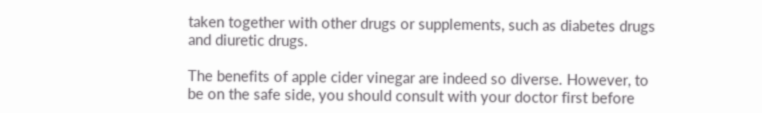taken together with other drugs or supplements, such as diabetes drugs and diuretic drugs.

The benefits of apple cider vinegar are indeed so diverse. However, to be on the safe side, you should consult with your doctor first before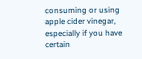consuming or using apple cider vinegar, especially if you have certain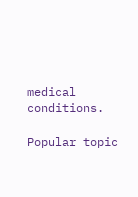medical conditions.

Popular topic